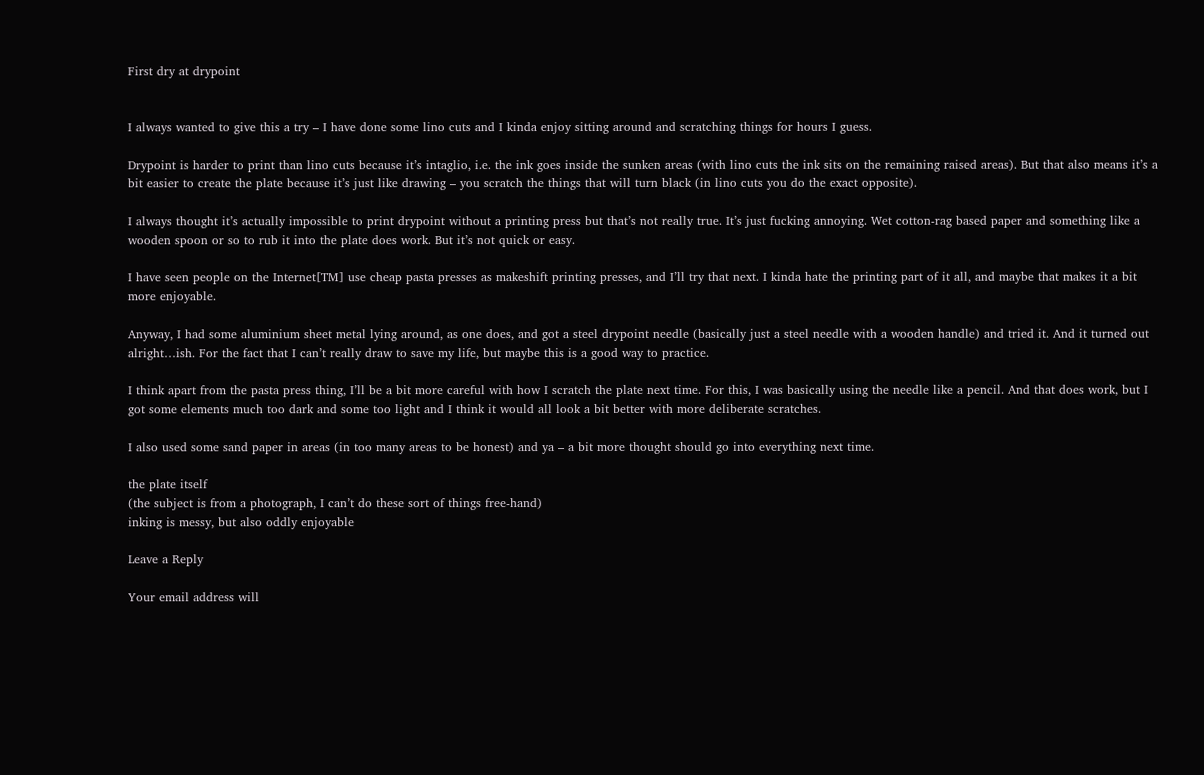First dry at drypoint


I always wanted to give this a try – I have done some lino cuts and I kinda enjoy sitting around and scratching things for hours I guess.

Drypoint is harder to print than lino cuts because it’s intaglio, i.e. the ink goes inside the sunken areas (with lino cuts the ink sits on the remaining raised areas). But that also means it’s a bit easier to create the plate because it’s just like drawing – you scratch the things that will turn black (in lino cuts you do the exact opposite).

I always thought it’s actually impossible to print drypoint without a printing press but that’s not really true. It’s just fucking annoying. Wet cotton-rag based paper and something like a wooden spoon or so to rub it into the plate does work. But it’s not quick or easy.

I have seen people on the Internet[TM] use cheap pasta presses as makeshift printing presses, and I’ll try that next. I kinda hate the printing part of it all, and maybe that makes it a bit more enjoyable.

Anyway, I had some aluminium sheet metal lying around, as one does, and got a steel drypoint needle (basically just a steel needle with a wooden handle) and tried it. And it turned out alright…ish. For the fact that I can’t really draw to save my life, but maybe this is a good way to practice.

I think apart from the pasta press thing, I’ll be a bit more careful with how I scratch the plate next time. For this, I was basically using the needle like a pencil. And that does work, but I got some elements much too dark and some too light and I think it would all look a bit better with more deliberate scratches.

I also used some sand paper in areas (in too many areas to be honest) and ya – a bit more thought should go into everything next time.

the plate itself
(the subject is from a photograph, I can’t do these sort of things free-hand)
inking is messy, but also oddly enjoyable

Leave a Reply

Your email address will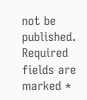not be published. Required fields are marked *